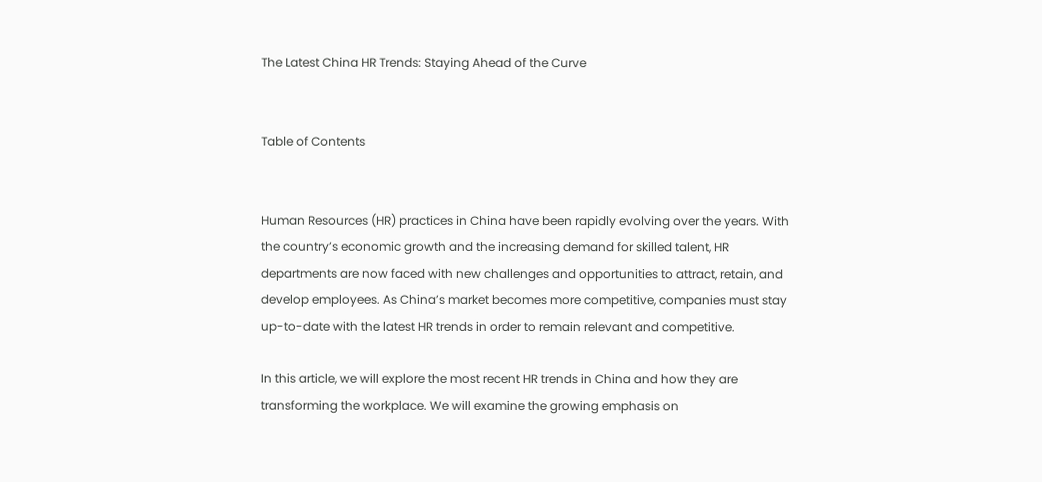The Latest China HR Trends: Staying Ahead of the Curve


Table of Contents


Human Resources (HR) practices in China have been rapidly evolving over the years. With the country’s economic growth and the increasing demand for skilled talent, HR departments are now faced with new challenges and opportunities to attract, retain, and develop employees. As China’s market becomes more competitive, companies must stay up-to-date with the latest HR trends in order to remain relevant and competitive.

In this article, we will explore the most recent HR trends in China and how they are transforming the workplace. We will examine the growing emphasis on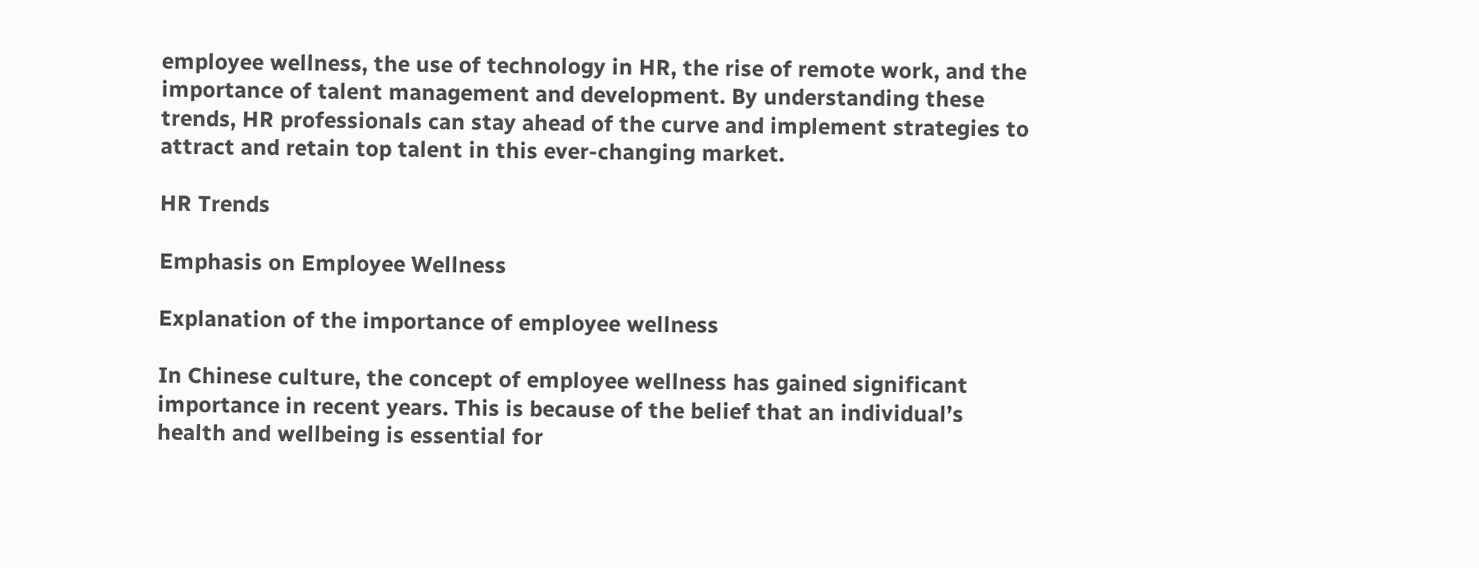employee wellness, the use of technology in HR, the rise of remote work, and the importance of talent management and development. By understanding these trends, HR professionals can stay ahead of the curve and implement strategies to attract and retain top talent in this ever-changing market.

HR Trends

Emphasis on Employee Wellness

Explanation of the importance of employee wellness

In Chinese culture, the concept of employee wellness has gained significant importance in recent years. This is because of the belief that an individual’s health and wellbeing is essential for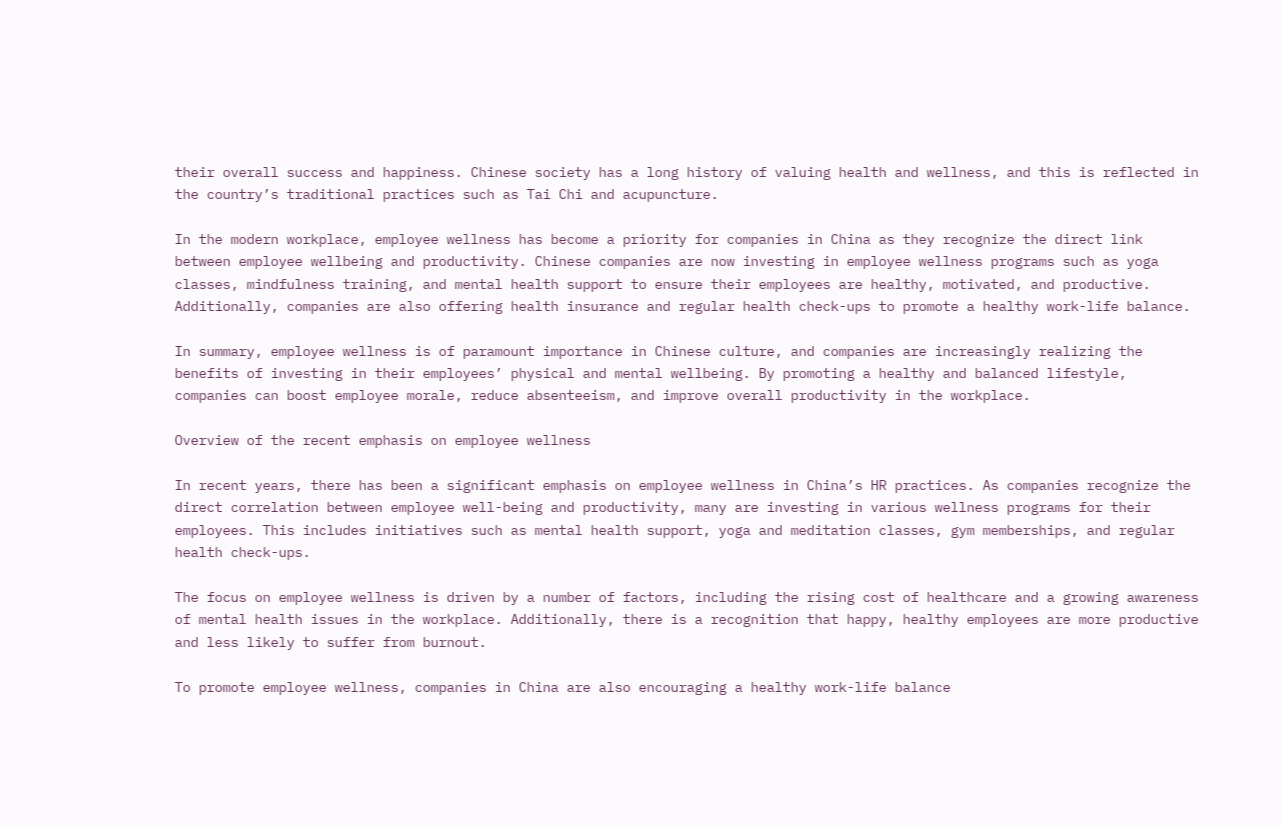their overall success and happiness. Chinese society has a long history of valuing health and wellness, and this is reflected in the country’s traditional practices such as Tai Chi and acupuncture.

In the modern workplace, employee wellness has become a priority for companies in China as they recognize the direct link between employee wellbeing and productivity. Chinese companies are now investing in employee wellness programs such as yoga classes, mindfulness training, and mental health support to ensure their employees are healthy, motivated, and productive. Additionally, companies are also offering health insurance and regular health check-ups to promote a healthy work-life balance.

In summary, employee wellness is of paramount importance in Chinese culture, and companies are increasingly realizing the benefits of investing in their employees’ physical and mental wellbeing. By promoting a healthy and balanced lifestyle, companies can boost employee morale, reduce absenteeism, and improve overall productivity in the workplace.

Overview of the recent emphasis on employee wellness

In recent years, there has been a significant emphasis on employee wellness in China’s HR practices. As companies recognize the direct correlation between employee well-being and productivity, many are investing in various wellness programs for their employees. This includes initiatives such as mental health support, yoga and meditation classes, gym memberships, and regular health check-ups.

The focus on employee wellness is driven by a number of factors, including the rising cost of healthcare and a growing awareness of mental health issues in the workplace. Additionally, there is a recognition that happy, healthy employees are more productive and less likely to suffer from burnout.

To promote employee wellness, companies in China are also encouraging a healthy work-life balance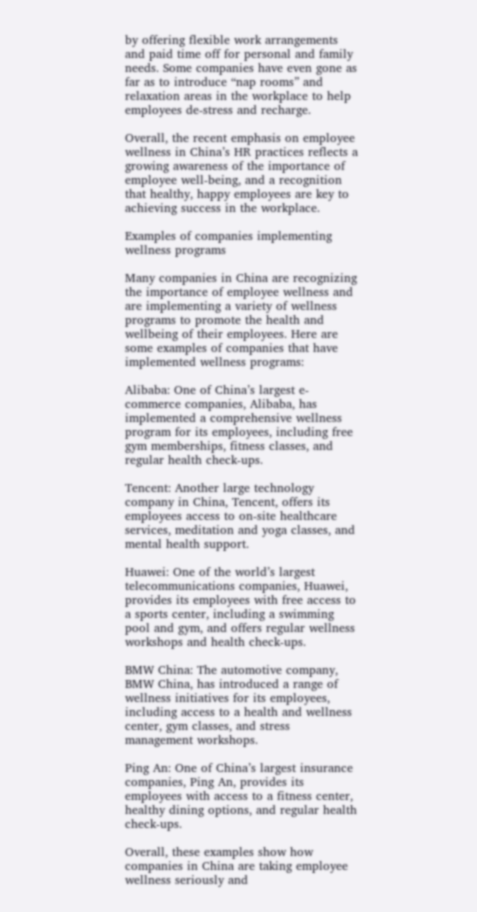by offering flexible work arrangements and paid time off for personal and family needs. Some companies have even gone as far as to introduce “nap rooms” and relaxation areas in the workplace to help employees de-stress and recharge.

Overall, the recent emphasis on employee wellness in China’s HR practices reflects a growing awareness of the importance of employee well-being, and a recognition that healthy, happy employees are key to achieving success in the workplace.

Examples of companies implementing wellness programs

Many companies in China are recognizing the importance of employee wellness and are implementing a variety of wellness programs to promote the health and wellbeing of their employees. Here are some examples of companies that have implemented wellness programs:

Alibaba: One of China’s largest e-commerce companies, Alibaba, has implemented a comprehensive wellness program for its employees, including free gym memberships, fitness classes, and regular health check-ups.

Tencent: Another large technology company in China, Tencent, offers its employees access to on-site healthcare services, meditation and yoga classes, and mental health support.

Huawei: One of the world’s largest telecommunications companies, Huawei, provides its employees with free access to a sports center, including a swimming pool and gym, and offers regular wellness workshops and health check-ups.

BMW China: The automotive company, BMW China, has introduced a range of wellness initiatives for its employees, including access to a health and wellness center, gym classes, and stress management workshops.

Ping An: One of China’s largest insurance companies, Ping An, provides its employees with access to a fitness center, healthy dining options, and regular health check-ups.

Overall, these examples show how companies in China are taking employee wellness seriously and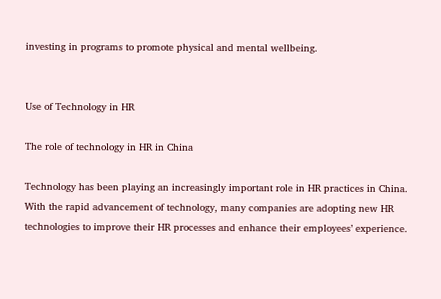investing in programs to promote physical and mental wellbeing.


Use of Technology in HR

The role of technology in HR in China

Technology has been playing an increasingly important role in HR practices in China. With the rapid advancement of technology, many companies are adopting new HR technologies to improve their HR processes and enhance their employees’ experience.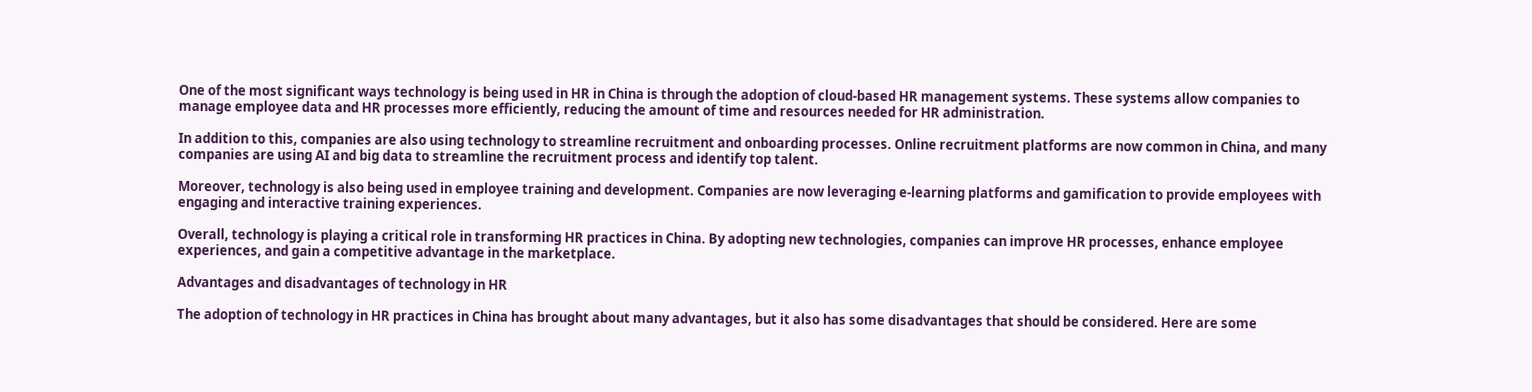One of the most significant ways technology is being used in HR in China is through the adoption of cloud-based HR management systems. These systems allow companies to manage employee data and HR processes more efficiently, reducing the amount of time and resources needed for HR administration.

In addition to this, companies are also using technology to streamline recruitment and onboarding processes. Online recruitment platforms are now common in China, and many companies are using AI and big data to streamline the recruitment process and identify top talent.

Moreover, technology is also being used in employee training and development. Companies are now leveraging e-learning platforms and gamification to provide employees with engaging and interactive training experiences.

Overall, technology is playing a critical role in transforming HR practices in China. By adopting new technologies, companies can improve HR processes, enhance employee experiences, and gain a competitive advantage in the marketplace.

Advantages and disadvantages of technology in HR

The adoption of technology in HR practices in China has brought about many advantages, but it also has some disadvantages that should be considered. Here are some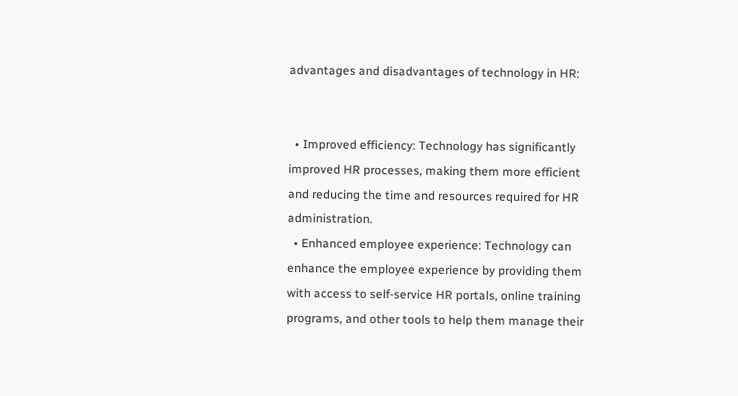advantages and disadvantages of technology in HR:


  • Improved efficiency: Technology has significantly improved HR processes, making them more efficient and reducing the time and resources required for HR administration.
  • Enhanced employee experience: Technology can enhance the employee experience by providing them with access to self-service HR portals, online training programs, and other tools to help them manage their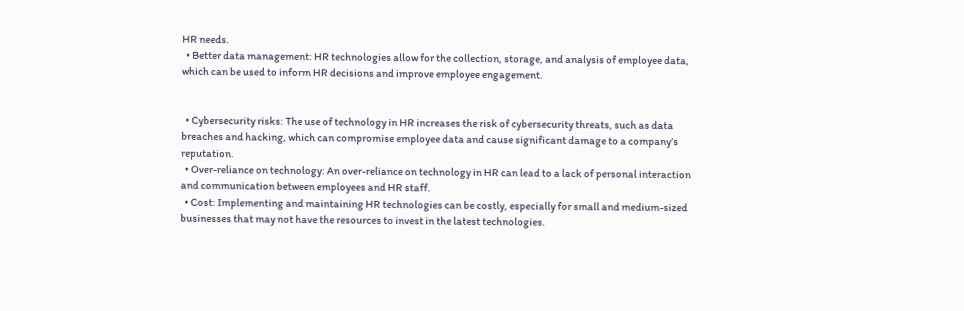HR needs.
  • Better data management: HR technologies allow for the collection, storage, and analysis of employee data, which can be used to inform HR decisions and improve employee engagement.


  • Cybersecurity risks: The use of technology in HR increases the risk of cybersecurity threats, such as data breaches and hacking, which can compromise employee data and cause significant damage to a company’s reputation.
  • Over-reliance on technology: An over-reliance on technology in HR can lead to a lack of personal interaction and communication between employees and HR staff.
  • Cost: Implementing and maintaining HR technologies can be costly, especially for small and medium-sized businesses that may not have the resources to invest in the latest technologies.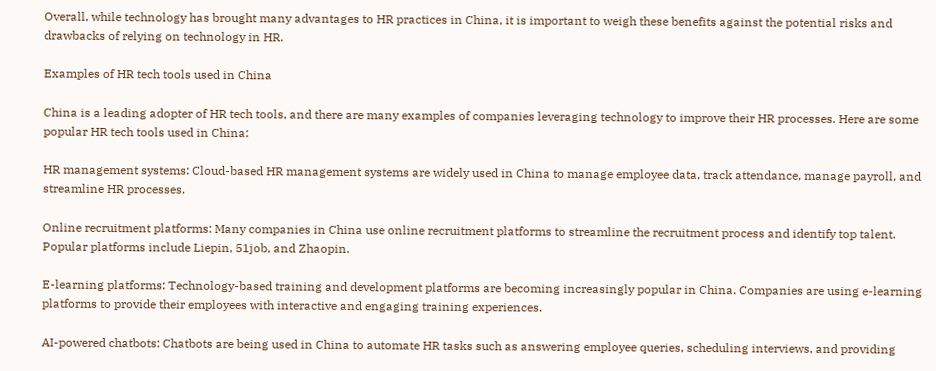Overall, while technology has brought many advantages to HR practices in China, it is important to weigh these benefits against the potential risks and drawbacks of relying on technology in HR.

Examples of HR tech tools used in China

China is a leading adopter of HR tech tools, and there are many examples of companies leveraging technology to improve their HR processes. Here are some popular HR tech tools used in China:

HR management systems: Cloud-based HR management systems are widely used in China to manage employee data, track attendance, manage payroll, and streamline HR processes.

Online recruitment platforms: Many companies in China use online recruitment platforms to streamline the recruitment process and identify top talent. Popular platforms include Liepin, 51job, and Zhaopin.

E-learning platforms: Technology-based training and development platforms are becoming increasingly popular in China. Companies are using e-learning platforms to provide their employees with interactive and engaging training experiences.

AI-powered chatbots: Chatbots are being used in China to automate HR tasks such as answering employee queries, scheduling interviews, and providing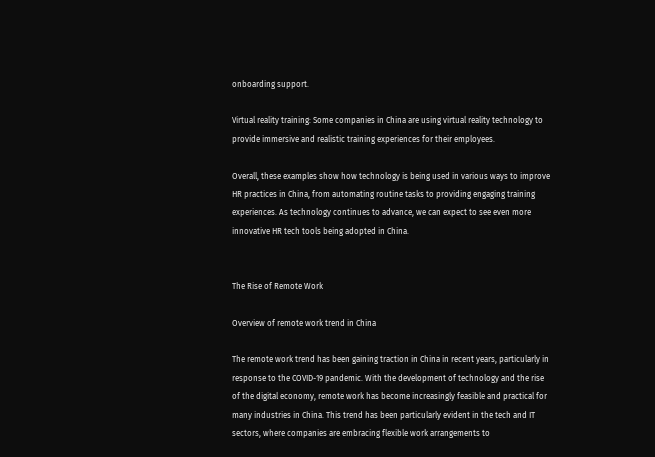onboarding support.

Virtual reality training: Some companies in China are using virtual reality technology to provide immersive and realistic training experiences for their employees.

Overall, these examples show how technology is being used in various ways to improve HR practices in China, from automating routine tasks to providing engaging training experiences. As technology continues to advance, we can expect to see even more innovative HR tech tools being adopted in China.


The Rise of Remote Work

Overview of remote work trend in China

The remote work trend has been gaining traction in China in recent years, particularly in response to the COVID-19 pandemic. With the development of technology and the rise of the digital economy, remote work has become increasingly feasible and practical for many industries in China. This trend has been particularly evident in the tech and IT sectors, where companies are embracing flexible work arrangements to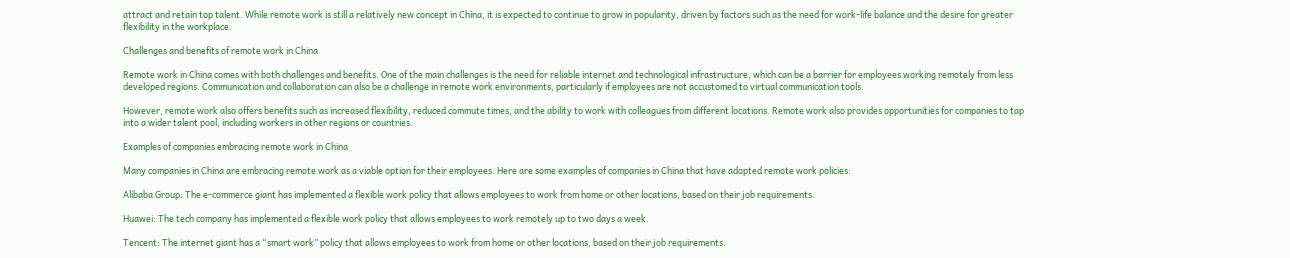attract and retain top talent. While remote work is still a relatively new concept in China, it is expected to continue to grow in popularity, driven by factors such as the need for work-life balance and the desire for greater flexibility in the workplace.

Challenges and benefits of remote work in China

Remote work in China comes with both challenges and benefits. One of the main challenges is the need for reliable internet and technological infrastructure, which can be a barrier for employees working remotely from less developed regions. Communication and collaboration can also be a challenge in remote work environments, particularly if employees are not accustomed to virtual communication tools.

However, remote work also offers benefits such as increased flexibility, reduced commute times, and the ability to work with colleagues from different locations. Remote work also provides opportunities for companies to tap into a wider talent pool, including workers in other regions or countries.

Examples of companies embracing remote work in China

Many companies in China are embracing remote work as a viable option for their employees. Here are some examples of companies in China that have adopted remote work policies:

Alibaba Group: The e-commerce giant has implemented a flexible work policy that allows employees to work from home or other locations, based on their job requirements.

Huawei: The tech company has implemented a flexible work policy that allows employees to work remotely up to two days a week.

Tencent: The internet giant has a “smart work” policy that allows employees to work from home or other locations, based on their job requirements.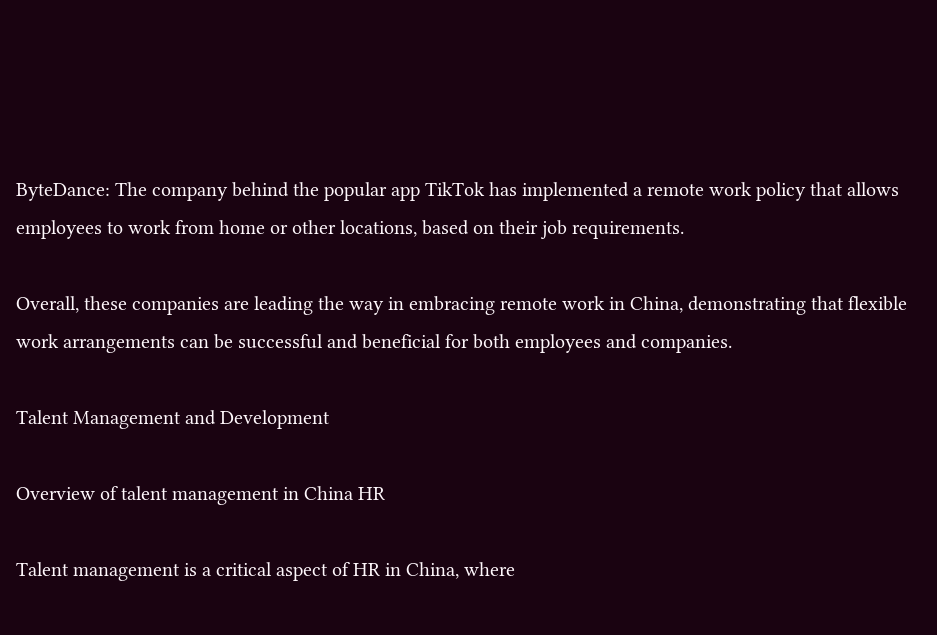ByteDance: The company behind the popular app TikTok has implemented a remote work policy that allows employees to work from home or other locations, based on their job requirements.

Overall, these companies are leading the way in embracing remote work in China, demonstrating that flexible work arrangements can be successful and beneficial for both employees and companies.

Talent Management and Development

Overview of talent management in China HR

Talent management is a critical aspect of HR in China, where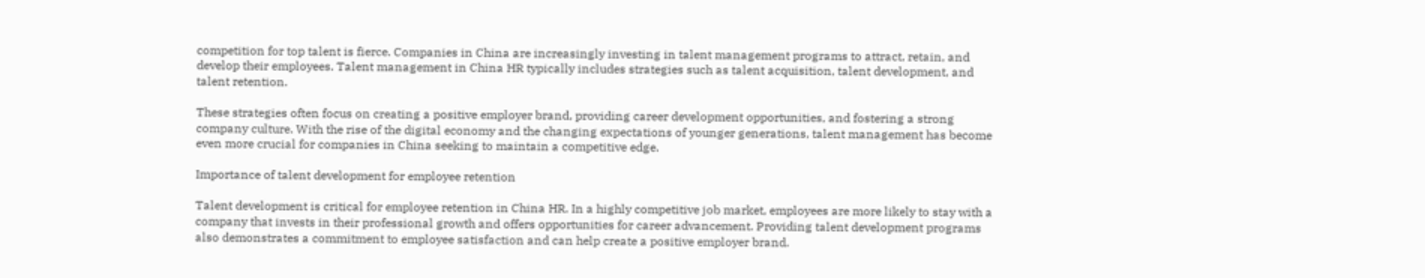competition for top talent is fierce. Companies in China are increasingly investing in talent management programs to attract, retain, and develop their employees. Talent management in China HR typically includes strategies such as talent acquisition, talent development, and talent retention.

These strategies often focus on creating a positive employer brand, providing career development opportunities, and fostering a strong company culture. With the rise of the digital economy and the changing expectations of younger generations, talent management has become even more crucial for companies in China seeking to maintain a competitive edge.

Importance of talent development for employee retention

Talent development is critical for employee retention in China HR. In a highly competitive job market, employees are more likely to stay with a company that invests in their professional growth and offers opportunities for career advancement. Providing talent development programs also demonstrates a commitment to employee satisfaction and can help create a positive employer brand.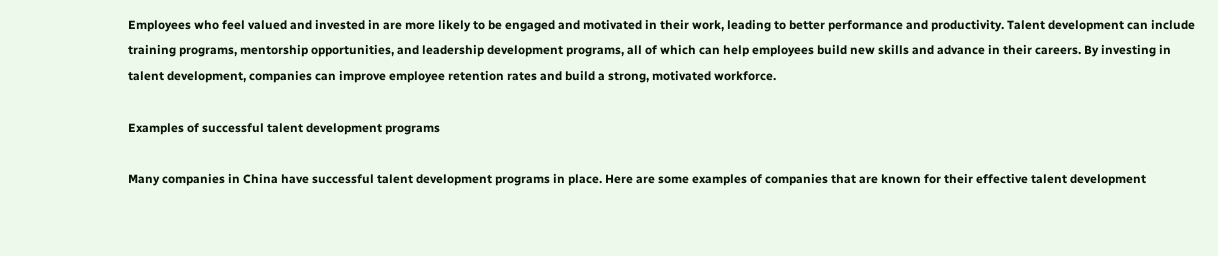Employees who feel valued and invested in are more likely to be engaged and motivated in their work, leading to better performance and productivity. Talent development can include training programs, mentorship opportunities, and leadership development programs, all of which can help employees build new skills and advance in their careers. By investing in talent development, companies can improve employee retention rates and build a strong, motivated workforce.

Examples of successful talent development programs

Many companies in China have successful talent development programs in place. Here are some examples of companies that are known for their effective talent development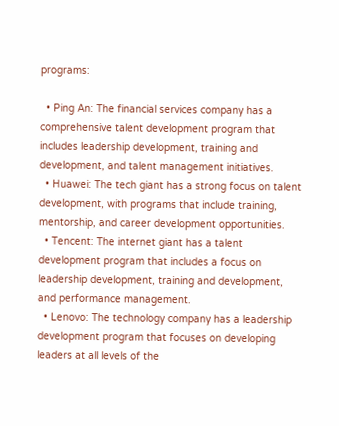programs:

  • Ping An: The financial services company has a comprehensive talent development program that includes leadership development, training and development, and talent management initiatives.
  • Huawei: The tech giant has a strong focus on talent development, with programs that include training, mentorship, and career development opportunities.
  • Tencent: The internet giant has a talent development program that includes a focus on leadership development, training and development, and performance management.
  • Lenovo: The technology company has a leadership development program that focuses on developing leaders at all levels of the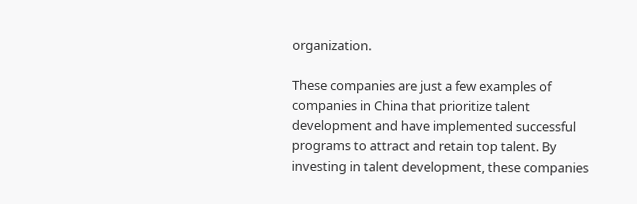organization.

These companies are just a few examples of companies in China that prioritize talent development and have implemented successful programs to attract and retain top talent. By investing in talent development, these companies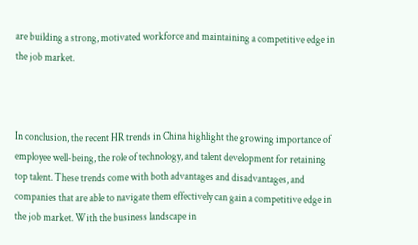are building a strong, motivated workforce and maintaining a competitive edge in the job market.



In conclusion, the recent HR trends in China highlight the growing importance of employee well-being, the role of technology, and talent development for retaining top talent. These trends come with both advantages and disadvantages, and companies that are able to navigate them effectively can gain a competitive edge in the job market. With the business landscape in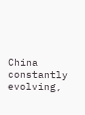China constantly evolving,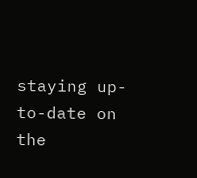staying up-to-date on the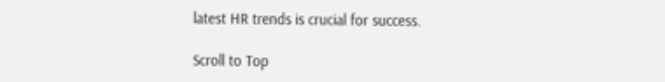latest HR trends is crucial for success.

Scroll to Top